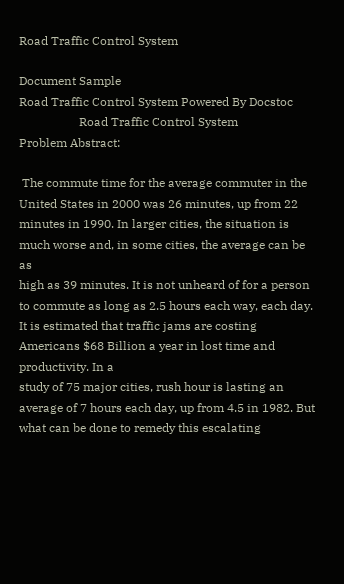Road Traffic Control System

Document Sample
Road Traffic Control System Powered By Docstoc
                    Road Traffic Control System
Problem Abstract:

 The commute time for the average commuter in the United States in 2000 was 26 minutes, up from 22
minutes in 1990. In larger cities, the situation is much worse and, in some cities, the average can be as
high as 39 minutes. It is not unheard of for a person to commute as long as 2.5 hours each way, each day.
It is estimated that traffic jams are costing Americans $68 Billion a year in lost time and productivity. In a
study of 75 major cities, rush hour is lasting an average of 7 hours each day, up from 4.5 in 1982. But
what can be done to remedy this escalating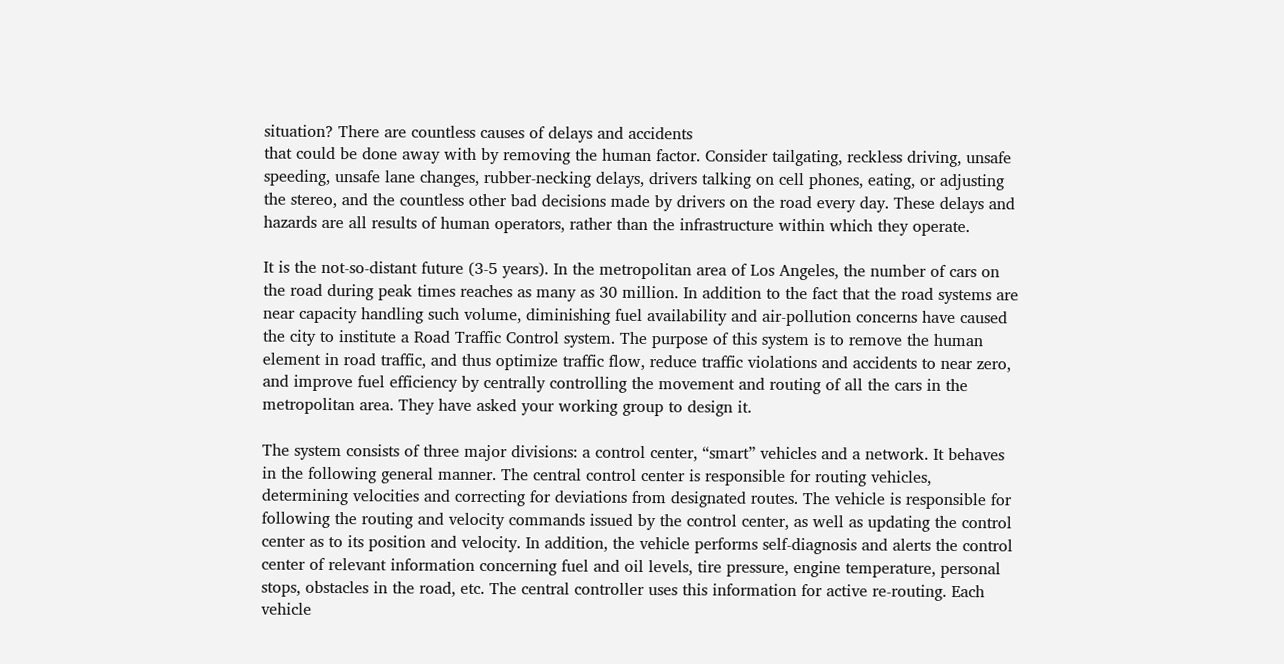situation? There are countless causes of delays and accidents
that could be done away with by removing the human factor. Consider tailgating, reckless driving, unsafe
speeding, unsafe lane changes, rubber-necking delays, drivers talking on cell phones, eating, or adjusting
the stereo, and the countless other bad decisions made by drivers on the road every day. These delays and
hazards are all results of human operators, rather than the infrastructure within which they operate.

It is the not-so-distant future (3-5 years). In the metropolitan area of Los Angeles, the number of cars on
the road during peak times reaches as many as 30 million. In addition to the fact that the road systems are
near capacity handling such volume, diminishing fuel availability and air-pollution concerns have caused
the city to institute a Road Traffic Control system. The purpose of this system is to remove the human
element in road traffic, and thus optimize traffic flow, reduce traffic violations and accidents to near zero,
and improve fuel efficiency by centrally controlling the movement and routing of all the cars in the
metropolitan area. They have asked your working group to design it.

The system consists of three major divisions: a control center, “smart” vehicles and a network. It behaves
in the following general manner. The central control center is responsible for routing vehicles,
determining velocities and correcting for deviations from designated routes. The vehicle is responsible for
following the routing and velocity commands issued by the control center, as well as updating the control
center as to its position and velocity. In addition, the vehicle performs self-diagnosis and alerts the control
center of relevant information concerning fuel and oil levels, tire pressure, engine temperature, personal
stops, obstacles in the road, etc. The central controller uses this information for active re-routing. Each
vehicle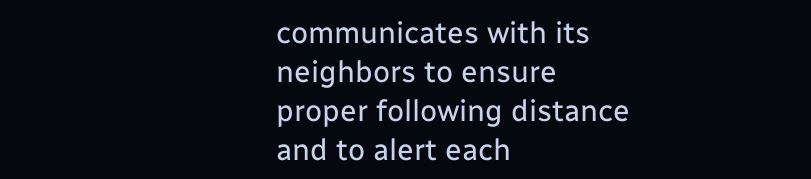communicates with its neighbors to ensure proper following distance and to alert each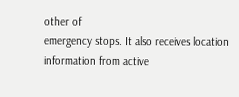other of
emergency stops. It also receives location information from active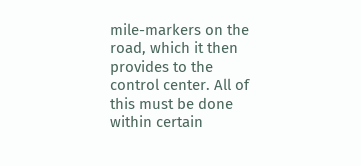mile-markers on the road, which it then
provides to the control center. All of this must be done within certain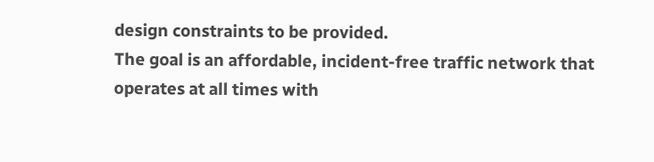design constraints to be provided.
The goal is an affordable, incident-free traffic network that operates at all times with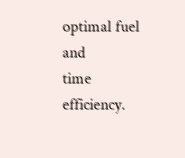optimal fuel and
time efficiency.